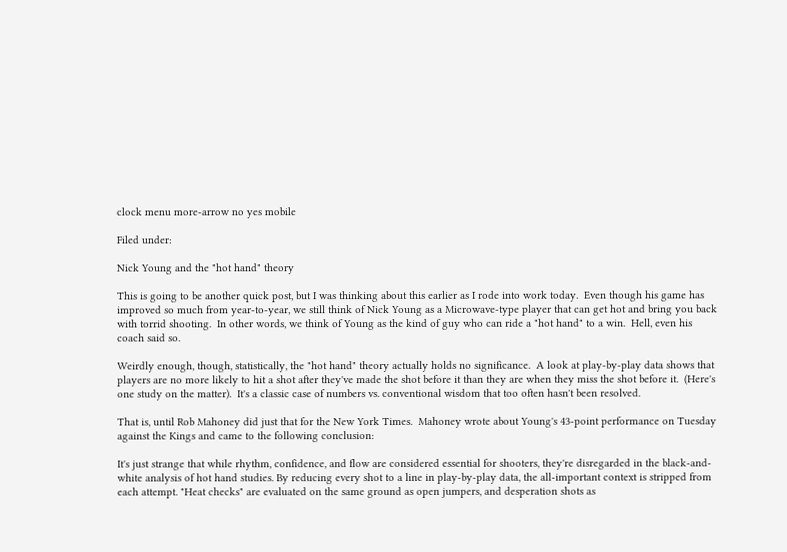clock menu more-arrow no yes mobile

Filed under:

Nick Young and the "hot hand" theory

This is going to be another quick post, but I was thinking about this earlier as I rode into work today.  Even though his game has improved so much from year-to-year, we still think of Nick Young as a Microwave-type player that can get hot and bring you back with torrid shooting.  In other words, we think of Young as the kind of guy who can ride a "hot hand" to a win.  Hell, even his coach said so.

Weirdly enough, though, statistically, the "hot hand" theory actually holds no significance.  A look at play-by-play data shows that players are no more likely to hit a shot after they've made the shot before it than they are when they miss the shot before it.  (Here's one study on the matter).  It's a classic case of numbers vs. conventional wisdom that too often hasn't been resolved.

That is, until Rob Mahoney did just that for the New York Times.  Mahoney wrote about Young's 43-point performance on Tuesday against the Kings and came to the following conclusion:

It's just strange that while rhythm, confidence, and flow are considered essential for shooters, they're disregarded in the black-and-white analysis of hot hand studies. By reducing every shot to a line in play-by-play data, the all-important context is stripped from each attempt. "Heat checks" are evaluated on the same ground as open jumpers, and desperation shots as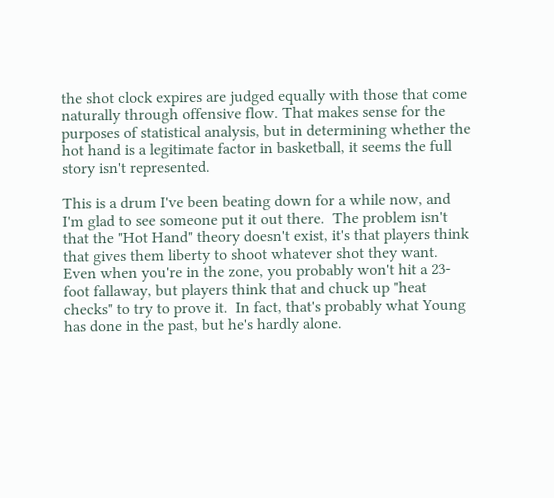the shot clock expires are judged equally with those that come naturally through offensive flow. That makes sense for the purposes of statistical analysis, but in determining whether the hot hand is a legitimate factor in basketball, it seems the full story isn't represented.

This is a drum I've been beating down for a while now, and I'm glad to see someone put it out there.  The problem isn't that the "Hot Hand" theory doesn't exist, it's that players think that gives them liberty to shoot whatever shot they want.  Even when you're in the zone, you probably won't hit a 23-foot fallaway, but players think that and chuck up "heat checks" to try to prove it.  In fact, that's probably what Young has done in the past, but he's hardly alone.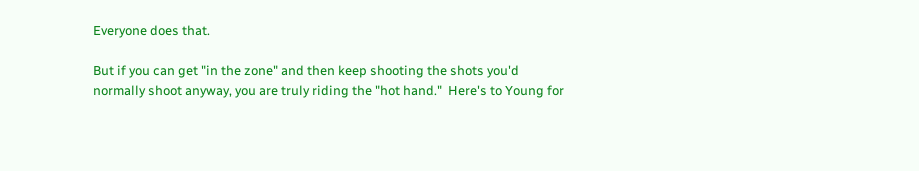Everyone does that.

But if you can get "in the zone" and then keep shooting the shots you'd normally shoot anyway, you are truly riding the "hot hand."  Here's to Young for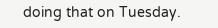doing that on Tuesday.